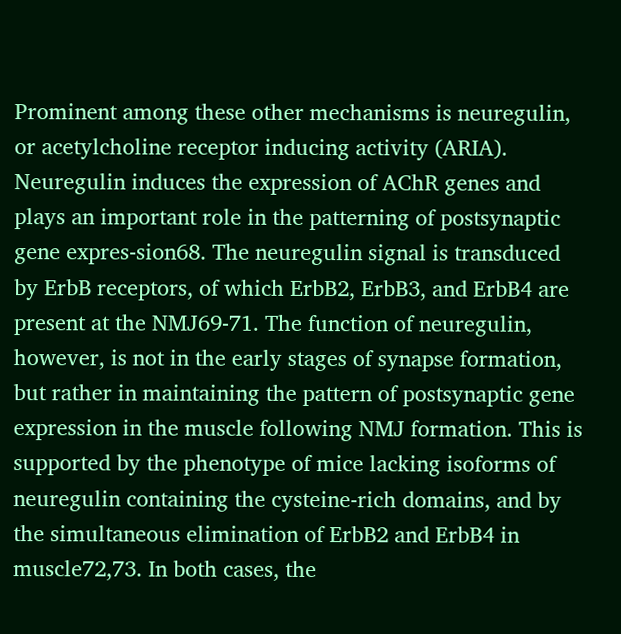Prominent among these other mechanisms is neuregulin, or acetylcholine receptor inducing activity (ARIA). Neuregulin induces the expression of AChR genes and plays an important role in the patterning of postsynaptic gene expres-sion68. The neuregulin signal is transduced by ErbB receptors, of which ErbB2, ErbB3, and ErbB4 are present at the NMJ69-71. The function of neuregulin, however, is not in the early stages of synapse formation, but rather in maintaining the pattern of postsynaptic gene expression in the muscle following NMJ formation. This is supported by the phenotype of mice lacking isoforms of neuregulin containing the cysteine-rich domains, and by the simultaneous elimination of ErbB2 and ErbB4 in muscle72,73. In both cases, the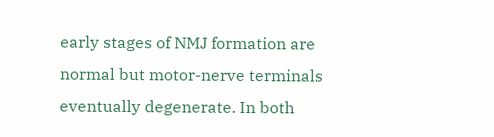early stages of NMJ formation are normal but motor-nerve terminals eventually degenerate. In both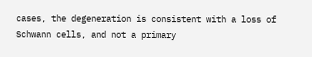cases, the degeneration is consistent with a loss of Schwann cells, and not a primary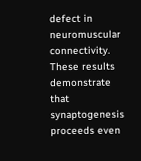defect in neuromuscular connectivity. These results demonstrate that synaptogenesis proceeds even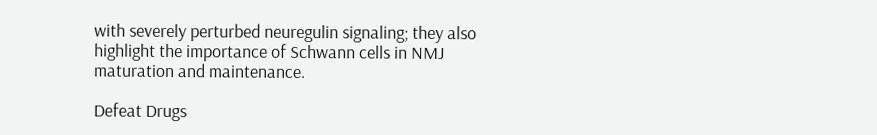with severely perturbed neuregulin signaling; they also highlight the importance of Schwann cells in NMJ maturation and maintenance.

Defeat Drugs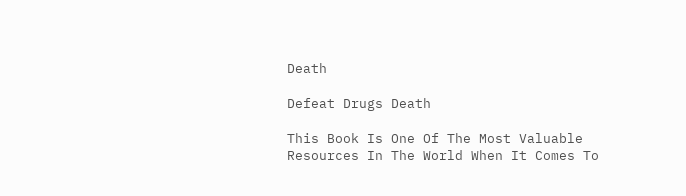Death

Defeat Drugs Death

This Book Is One Of The Most Valuable Resources In The World When It Comes To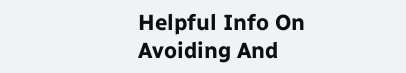Helpful Info On Avoiding And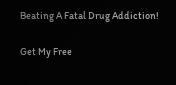Beating A Fatal Drug Addiction!

Get My Free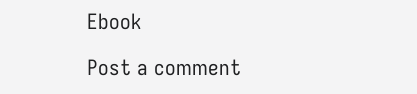Ebook

Post a comment